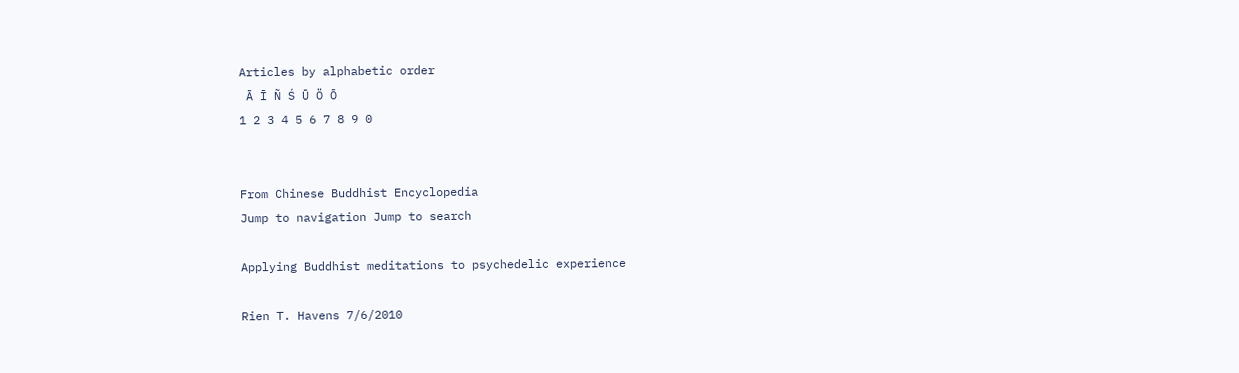Articles by alphabetic order
 Ā Ī Ñ Ś Ū Ö Ō
1 2 3 4 5 6 7 8 9 0


From Chinese Buddhist Encyclopedia
Jump to navigation Jump to search

Applying Buddhist meditations to psychedelic experience

Rien T. Havens 7/6/2010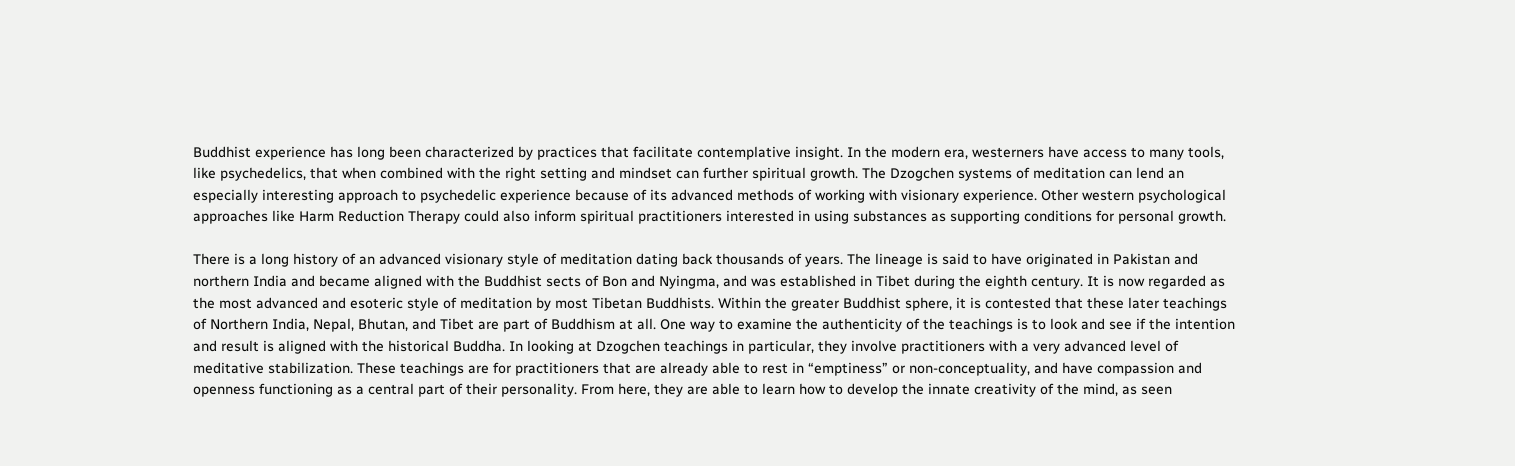Buddhist experience has long been characterized by practices that facilitate contemplative insight. In the modern era, westerners have access to many tools, like psychedelics, that when combined with the right setting and mindset can further spiritual growth. The Dzogchen systems of meditation can lend an especially interesting approach to psychedelic experience because of its advanced methods of working with visionary experience. Other western psychological approaches like Harm Reduction Therapy could also inform spiritual practitioners interested in using substances as supporting conditions for personal growth.

There is a long history of an advanced visionary style of meditation dating back thousands of years. The lineage is said to have originated in Pakistan and northern India and became aligned with the Buddhist sects of Bon and Nyingma, and was established in Tibet during the eighth century. It is now regarded as the most advanced and esoteric style of meditation by most Tibetan Buddhists. Within the greater Buddhist sphere, it is contested that these later teachings of Northern India, Nepal, Bhutan, and Tibet are part of Buddhism at all. One way to examine the authenticity of the teachings is to look and see if the intention and result is aligned with the historical Buddha. In looking at Dzogchen teachings in particular, they involve practitioners with a very advanced level of meditative stabilization. These teachings are for practitioners that are already able to rest in “emptiness” or non-conceptuality, and have compassion and openness functioning as a central part of their personality. From here, they are able to learn how to develop the innate creativity of the mind, as seen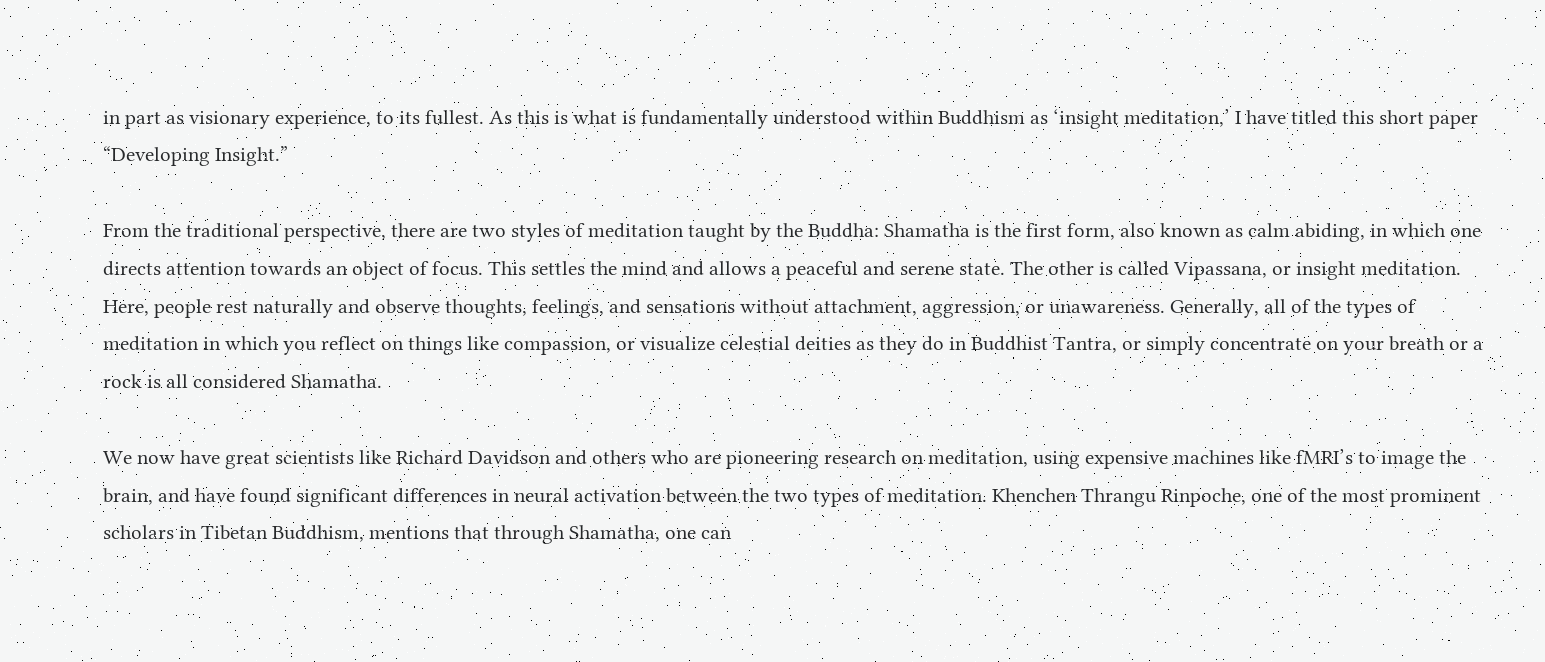in part as visionary experience, to its fullest. As this is what is fundamentally understood within Buddhism as ‘insight meditation,’ I have titled this short paper “Developing Insight.”

From the traditional perspective, there are two styles of meditation taught by the Buddha: Shamatha is the first form, also known as calm abiding, in which one directs attention towards an object of focus. This settles the mind and allows a peaceful and serene state. The other is called Vipassana, or insight meditation. Here, people rest naturally and observe thoughts, feelings, and sensations without attachment, aggression, or unawareness. Generally, all of the types of meditation in which you reflect on things like compassion, or visualize celestial deities as they do in Buddhist Tantra, or simply concentrate on your breath or a rock is all considered Shamatha.

We now have great scientists like Richard Davidson and others who are pioneering research on meditation, using expensive machines like fMRI’s to image the brain, and have found significant differences in neural activation between the two types of meditation. Khenchen Thrangu Rinpoche, one of the most prominent scholars in Tibetan Buddhism, mentions that through Shamatha, one can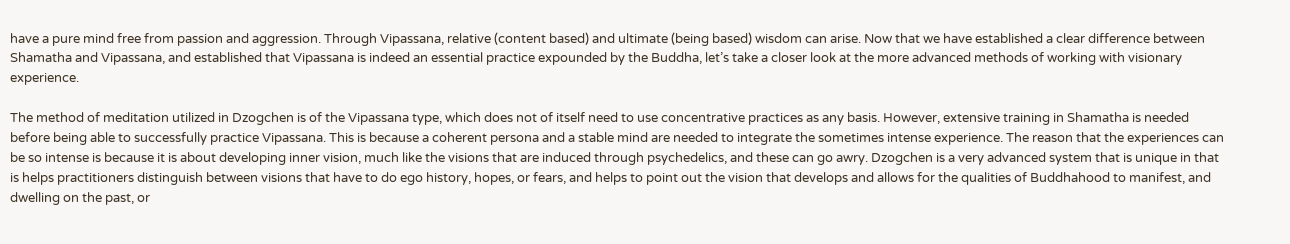have a pure mind free from passion and aggression. Through Vipassana, relative (content based) and ultimate (being based) wisdom can arise. Now that we have established a clear difference between Shamatha and Vipassana, and established that Vipassana is indeed an essential practice expounded by the Buddha, let’s take a closer look at the more advanced methods of working with visionary experience.

The method of meditation utilized in Dzogchen is of the Vipassana type, which does not of itself need to use concentrative practices as any basis. However, extensive training in Shamatha is needed before being able to successfully practice Vipassana. This is because a coherent persona and a stable mind are needed to integrate the sometimes intense experience. The reason that the experiences can be so intense is because it is about developing inner vision, much like the visions that are induced through psychedelics, and these can go awry. Dzogchen is a very advanced system that is unique in that is helps practitioners distinguish between visions that have to do ego history, hopes, or fears, and helps to point out the vision that develops and allows for the qualities of Buddhahood to manifest, and dwelling on the past, or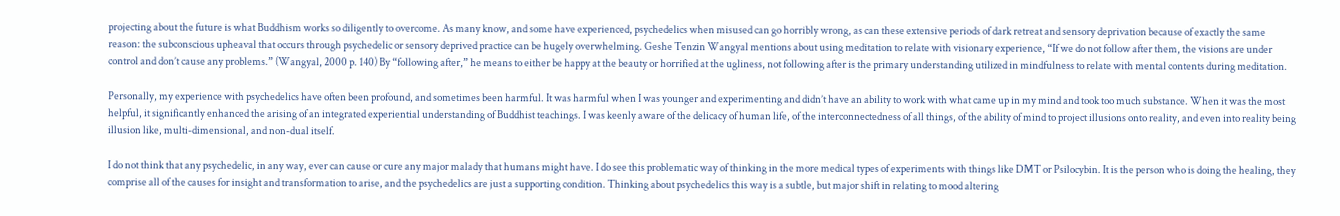projecting about the future is what Buddhism works so diligently to overcome. As many know, and some have experienced, psychedelics when misused can go horribly wrong, as can these extensive periods of dark retreat and sensory deprivation because of exactly the same reason: the subconscious upheaval that occurs through psychedelic or sensory deprived practice can be hugely overwhelming. Geshe Tenzin Wangyal mentions about using meditation to relate with visionary experience, “If we do not follow after them, the visions are under control and don’t cause any problems.” (Wangyal, 2000 p. 140) By “following after,” he means to either be happy at the beauty or horrified at the ugliness, not following after is the primary understanding utilized in mindfulness to relate with mental contents during meditation.

Personally, my experience with psychedelics have often been profound, and sometimes been harmful. It was harmful when I was younger and experimenting and didn’t have an ability to work with what came up in my mind and took too much substance. When it was the most helpful, it significantly enhanced the arising of an integrated experiential understanding of Buddhist teachings. I was keenly aware of the delicacy of human life, of the interconnectedness of all things, of the ability of mind to project illusions onto reality, and even into reality being illusion like, multi-dimensional, and non-dual itself.

I do not think that any psychedelic, in any way, ever can cause or cure any major malady that humans might have. I do see this problematic way of thinking in the more medical types of experiments with things like DMT or Psilocybin. It is the person who is doing the healing, they comprise all of the causes for insight and transformation to arise, and the psychedelics are just a supporting condition. Thinking about psychedelics this way is a subtle, but major shift in relating to mood altering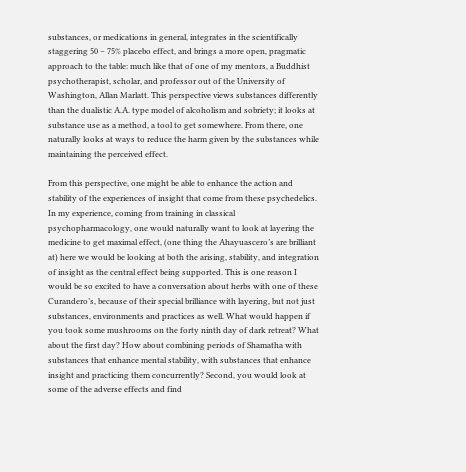substances, or medications in general, integrates in the scientifically staggering 50 – 75% placebo effect, and brings a more open, pragmatic approach to the table: much like that of one of my mentors, a Buddhist psychotherapist, scholar, and professor out of the University of Washington, Allan Marlatt. This perspective views substances differently than the dualistic A.A. type model of alcoholism and sobriety; it looks at substance use as a method, a tool to get somewhere. From there, one naturally looks at ways to reduce the harm given by the substances while maintaining the perceived effect.

From this perspective, one might be able to enhance the action and stability of the experiences of insight that come from these psychedelics. In my experience, coming from training in classical psychopharmacology, one would naturally want to look at layering the medicine to get maximal effect, (one thing the Ahayuascero’s are brilliant at) here we would be looking at both the arising, stability, and integration of insight as the central effect being supported. This is one reason I would be so excited to have a conversation about herbs with one of these Curandero’s, because of their special brilliance with layering, but not just substances, environments and practices as well. What would happen if you took some mushrooms on the forty ninth day of dark retreat? What about the first day? How about combining periods of Shamatha with substances that enhance mental stability, with substances that enhance insight and practicing them concurrently? Second, you would look at some of the adverse effects and find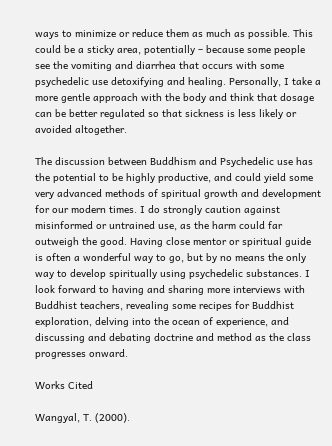ways to minimize or reduce them as much as possible. This could be a sticky area, potentially – because some people see the vomiting and diarrhea that occurs with some psychedelic use detoxifying and healing. Personally, I take a more gentle approach with the body and think that dosage can be better regulated so that sickness is less likely or avoided altogether.

The discussion between Buddhism and Psychedelic use has the potential to be highly productive, and could yield some very advanced methods of spiritual growth and development for our modern times. I do strongly caution against misinformed or untrained use, as the harm could far outweigh the good. Having close mentor or spiritual guide is often a wonderful way to go, but by no means the only way to develop spiritually using psychedelic substances. I look forward to having and sharing more interviews with Buddhist teachers, revealing some recipes for Buddhist exploration, delving into the ocean of experience, and discussing and debating doctrine and method as the class progresses onward.

Works Cited

Wangyal, T. (2000).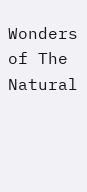Wonders of The Natural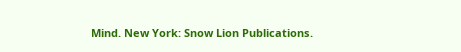Mind. New York: Snow Lion Publications.